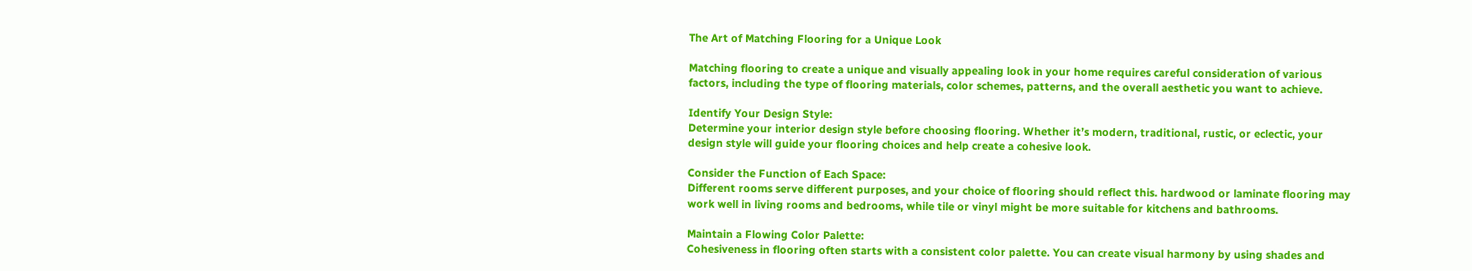The Art of Matching Flooring for a Unique Look

Matching flooring to create a unique and visually appealing look in your home requires careful consideration of various factors, including the type of flooring materials, color schemes, patterns, and the overall aesthetic you want to achieve.

Identify Your Design Style:
Determine your interior design style before choosing flooring. Whether it’s modern, traditional, rustic, or eclectic, your design style will guide your flooring choices and help create a cohesive look.

Consider the Function of Each Space:
Different rooms serve different purposes, and your choice of flooring should reflect this. hardwood or laminate flooring may work well in living rooms and bedrooms, while tile or vinyl might be more suitable for kitchens and bathrooms.

Maintain a Flowing Color Palette:
Cohesiveness in flooring often starts with a consistent color palette. You can create visual harmony by using shades and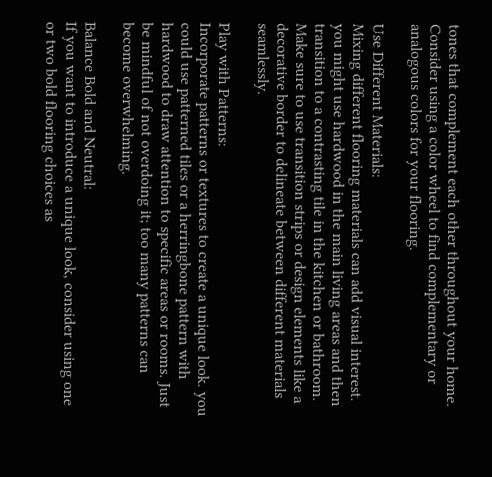tones that complement each other throughout your home. Consider using a color wheel to find complementary or analogous colors for your flooring.

Use Different Materials:
Mixing different flooring materials can add visual interest. you might use hardwood in the main living areas and then transition to a contrasting tile in the kitchen or bathroom. Make sure to use transition strips or design elements like a decorative border to delineate between different materials seamlessly.

Play with Patterns:
Incorporate patterns or textures to create a unique look. you could use patterned tiles or a herringbone pattern with hardwood to draw attention to specific areas or rooms. Just be mindful of not overdoing it; too many patterns can become overwhelming.

Balance Bold and Neutral:
If you want to introduce a unique look, consider using one or two bold flooring choices as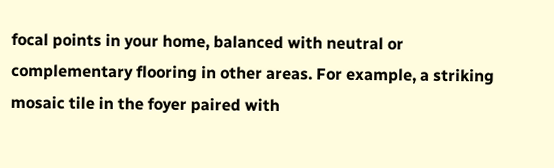focal points in your home, balanced with neutral or complementary flooring in other areas. For example, a striking mosaic tile in the foyer paired with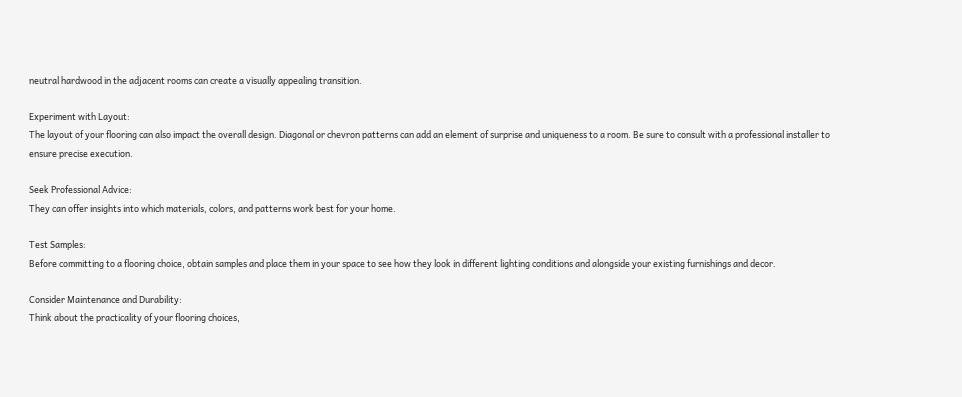neutral hardwood in the adjacent rooms can create a visually appealing transition.

Experiment with Layout:
The layout of your flooring can also impact the overall design. Diagonal or chevron patterns can add an element of surprise and uniqueness to a room. Be sure to consult with a professional installer to ensure precise execution.

Seek Professional Advice:
They can offer insights into which materials, colors, and patterns work best for your home.

Test Samples:
Before committing to a flooring choice, obtain samples and place them in your space to see how they look in different lighting conditions and alongside your existing furnishings and decor.

Consider Maintenance and Durability:
Think about the practicality of your flooring choices,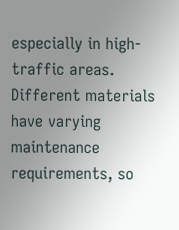especially in high-traffic areas. Different materials have varying maintenance requirements, so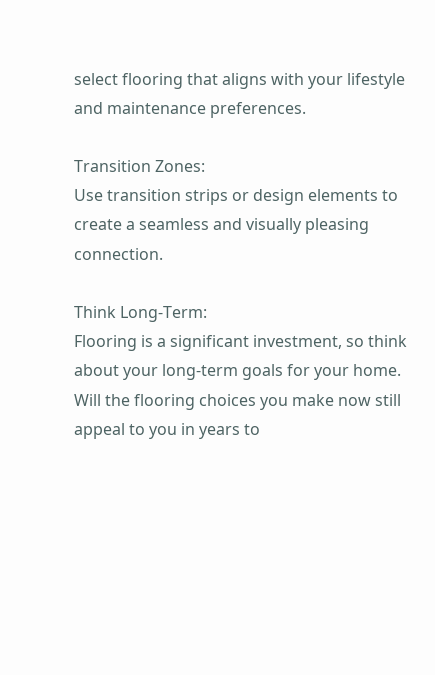select flooring that aligns with your lifestyle and maintenance preferences.

Transition Zones:
Use transition strips or design elements to create a seamless and visually pleasing connection.

Think Long-Term:
Flooring is a significant investment, so think about your long-term goals for your home. Will the flooring choices you make now still appeal to you in years to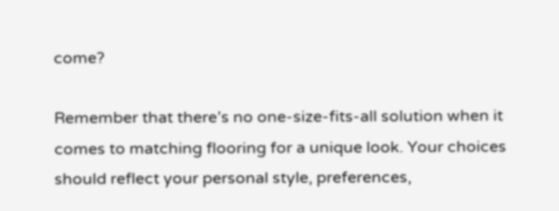come?

Remember that there’s no one-size-fits-all solution when it comes to matching flooring for a unique look. Your choices should reflect your personal style, preferences,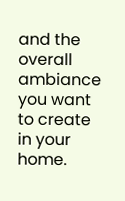and the overall ambiance you want to create in your home.